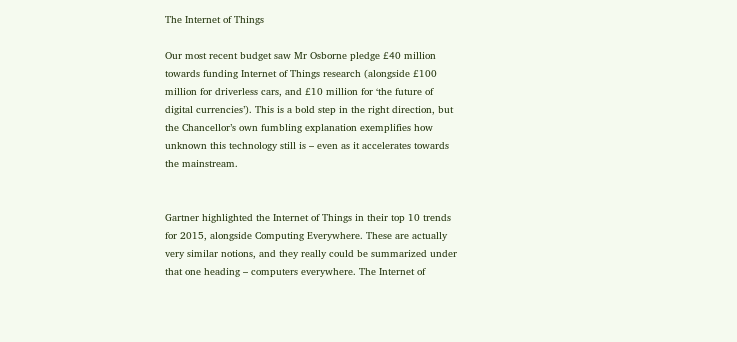The Internet of Things

Our most recent budget saw Mr Osborne pledge £40 million towards funding Internet of Things research (alongside £100 million for driverless cars, and £10 million for ‘the future of digital currencies’). This is a bold step in the right direction, but the Chancellor’s own fumbling explanation exemplifies how unknown this technology still is – even as it accelerates towards the mainstream.


Gartner highlighted the Internet of Things in their top 10 trends for 2015, alongside Computing Everywhere. These are actually very similar notions, and they really could be summarized under that one heading – computers everywhere. The Internet of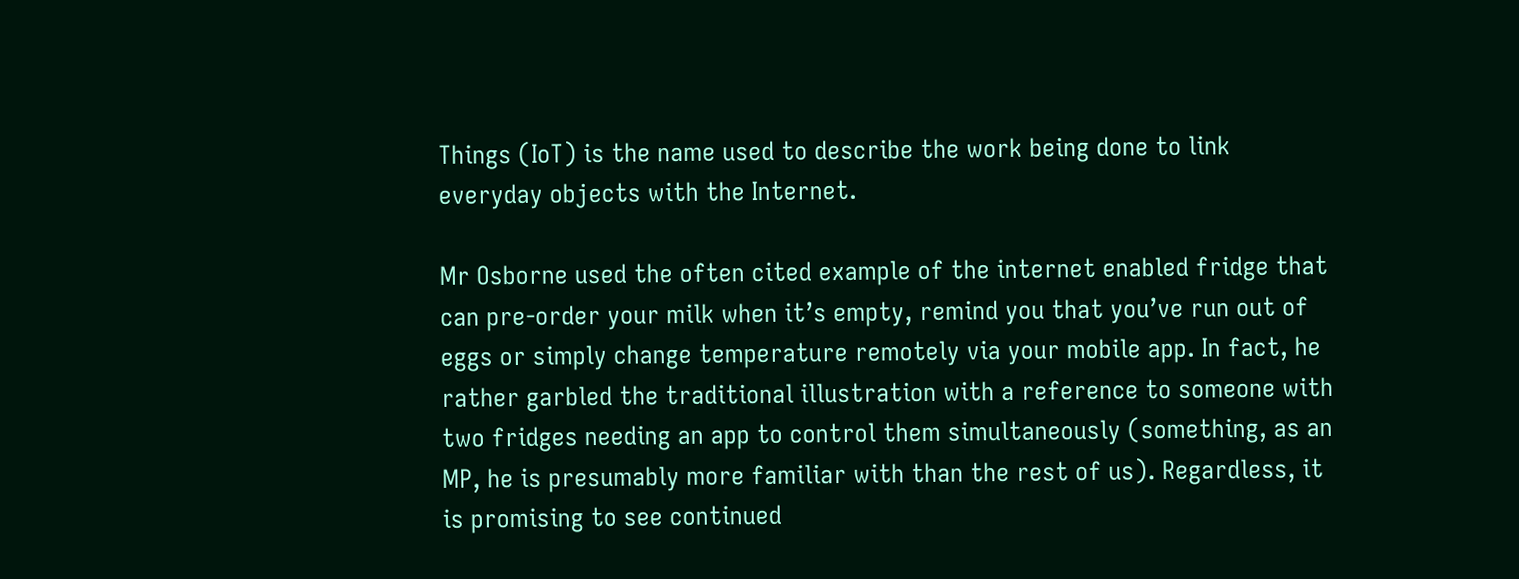Things (IoT) is the name used to describe the work being done to link everyday objects with the Internet.

Mr Osborne used the often cited example of the internet enabled fridge that can pre-order your milk when it’s empty, remind you that you’ve run out of eggs or simply change temperature remotely via your mobile app. In fact, he rather garbled the traditional illustration with a reference to someone with two fridges needing an app to control them simultaneously (something, as an MP, he is presumably more familiar with than the rest of us). Regardless, it is promising to see continued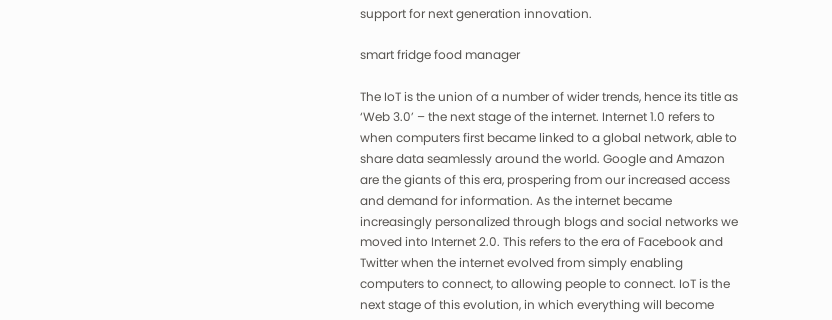support for next generation innovation.

smart fridge food manager

The IoT is the union of a number of wider trends, hence its title as ‘Web 3.0’ – the next stage of the internet. Internet 1.0 refers to when computers first became linked to a global network, able to share data seamlessly around the world. Google and Amazon are the giants of this era, prospering from our increased access and demand for information. As the internet became increasingly personalized through blogs and social networks we moved into Internet 2.0. This refers to the era of Facebook and Twitter when the internet evolved from simply enabling computers to connect, to allowing people to connect. IoT is the next stage of this evolution, in which everything will become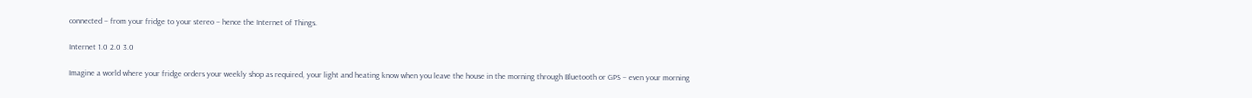connected – from your fridge to your stereo – hence the Internet of Things.

Internet 1.0 2.0 3.0

Imagine a world where your fridge orders your weekly shop as required, your light and heating know when you leave the house in the morning through Bluetooth or GPS – even your morning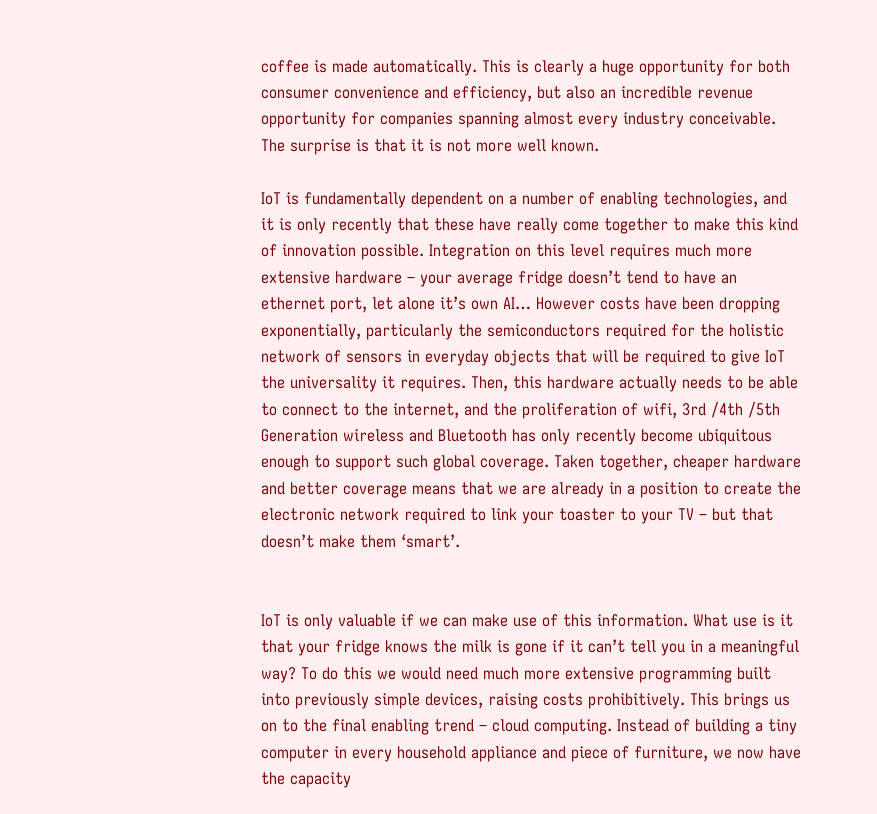coffee is made automatically. This is clearly a huge opportunity for both consumer convenience and efficiency, but also an incredible revenue opportunity for companies spanning almost every industry conceivable. The surprise is that it is not more well known.

IoT is fundamentally dependent on a number of enabling technologies, and it is only recently that these have really come together to make this kind of innovation possible. Integration on this level requires much more extensive hardware – your average fridge doesn’t tend to have an ethernet port, let alone it’s own AI… However costs have been dropping exponentially, particularly the semiconductors required for the holistic network of sensors in everyday objects that will be required to give IoT the universality it requires. Then, this hardware actually needs to be able to connect to the internet, and the proliferation of wifi, 3rd /4th /5th Generation wireless and Bluetooth has only recently become ubiquitous enough to support such global coverage. Taken together, cheaper hardware and better coverage means that we are already in a position to create the electronic network required to link your toaster to your TV – but that doesn’t make them ‘smart’.


IoT is only valuable if we can make use of this information. What use is it that your fridge knows the milk is gone if it can’t tell you in a meaningful way? To do this we would need much more extensive programming built into previously simple devices, raising costs prohibitively. This brings us on to the final enabling trend – cloud computing. Instead of building a tiny computer in every household appliance and piece of furniture, we now have the capacity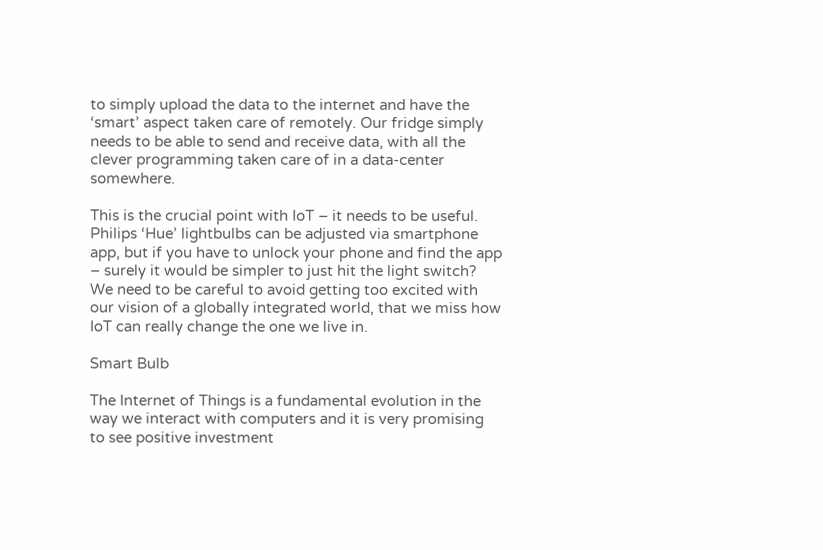to simply upload the data to the internet and have the ‘smart’ aspect taken care of remotely. Our fridge simply needs to be able to send and receive data, with all the clever programming taken care of in a data-center somewhere.

This is the crucial point with IoT – it needs to be useful. Philips ‘Hue’ lightbulbs can be adjusted via smartphone app, but if you have to unlock your phone and find the app – surely it would be simpler to just hit the light switch? We need to be careful to avoid getting too excited with our vision of a globally integrated world, that we miss how IoT can really change the one we live in.

Smart Bulb

The Internet of Things is a fundamental evolution in the way we interact with computers and it is very promising to see positive investment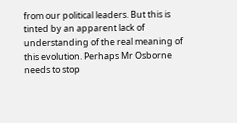from our political leaders. But this is tinted by an apparent lack of understanding of the real meaning of this evolution. Perhaps Mr Osborne needs to stop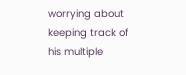worrying about keeping track of his multiple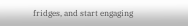fridges, and start engaging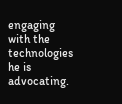engaging with the technologies he is advocating.